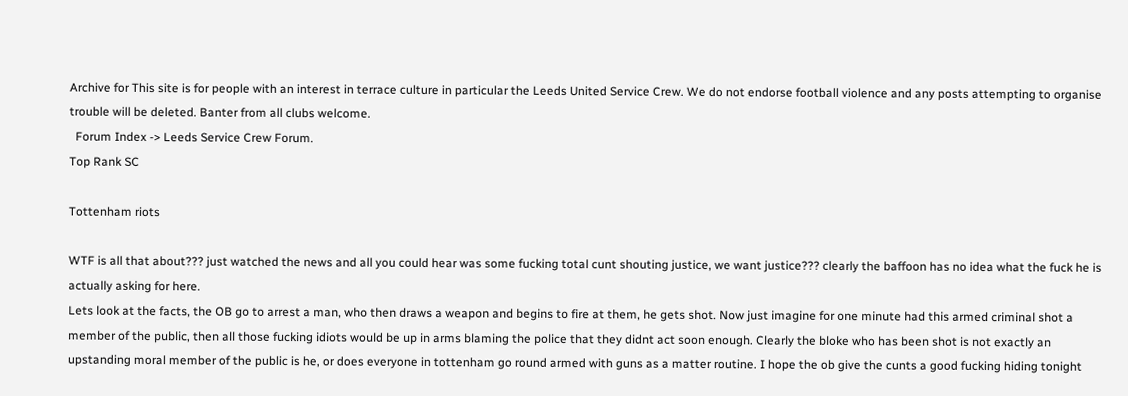Archive for This site is for people with an interest in terrace culture in particular the Leeds United Service Crew. We do not endorse football violence and any posts attempting to organise trouble will be deleted. Banter from all clubs welcome.
  Forum Index -> Leeds Service Crew Forum.
Top Rank SC

Tottenham riots

WTF is all that about??? just watched the news and all you could hear was some fucking total cunt shouting justice, we want justice??? clearly the baffoon has no idea what the fuck he is actually asking for here.
Lets look at the facts, the OB go to arrest a man, who then draws a weapon and begins to fire at them, he gets shot. Now just imagine for one minute had this armed criminal shot a member of the public, then all those fucking idiots would be up in arms blaming the police that they didnt act soon enough. Clearly the bloke who has been shot is not exactly an upstanding moral member of the public is he, or does everyone in tottenham go round armed with guns as a matter routine. I hope the ob give the cunts a good fucking hiding tonight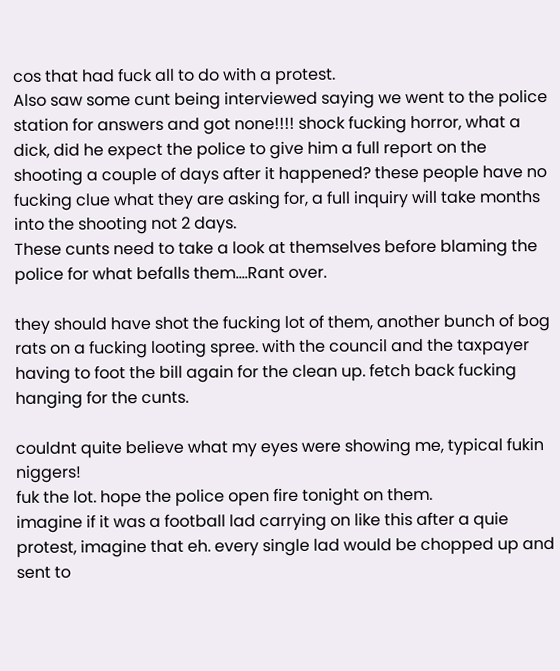cos that had fuck all to do with a protest.
Also saw some cunt being interviewed saying we went to the police station for answers and got none!!!! shock fucking horror, what a dick, did he expect the police to give him a full report on the shooting a couple of days after it happened? these people have no fucking clue what they are asking for, a full inquiry will take months into the shooting not 2 days.
These cunts need to take a look at themselves before blaming the police for what befalls them....Rant over.

they should have shot the fucking lot of them, another bunch of bog rats on a fucking looting spree. with the council and the taxpayer having to foot the bill again for the clean up. fetch back fucking hanging for the cunts.

couldnt quite believe what my eyes were showing me, typical fukin niggers!
fuk the lot. hope the police open fire tonight on them.
imagine if it was a football lad carrying on like this after a quie protest, imagine that eh. every single lad would be chopped up and sent to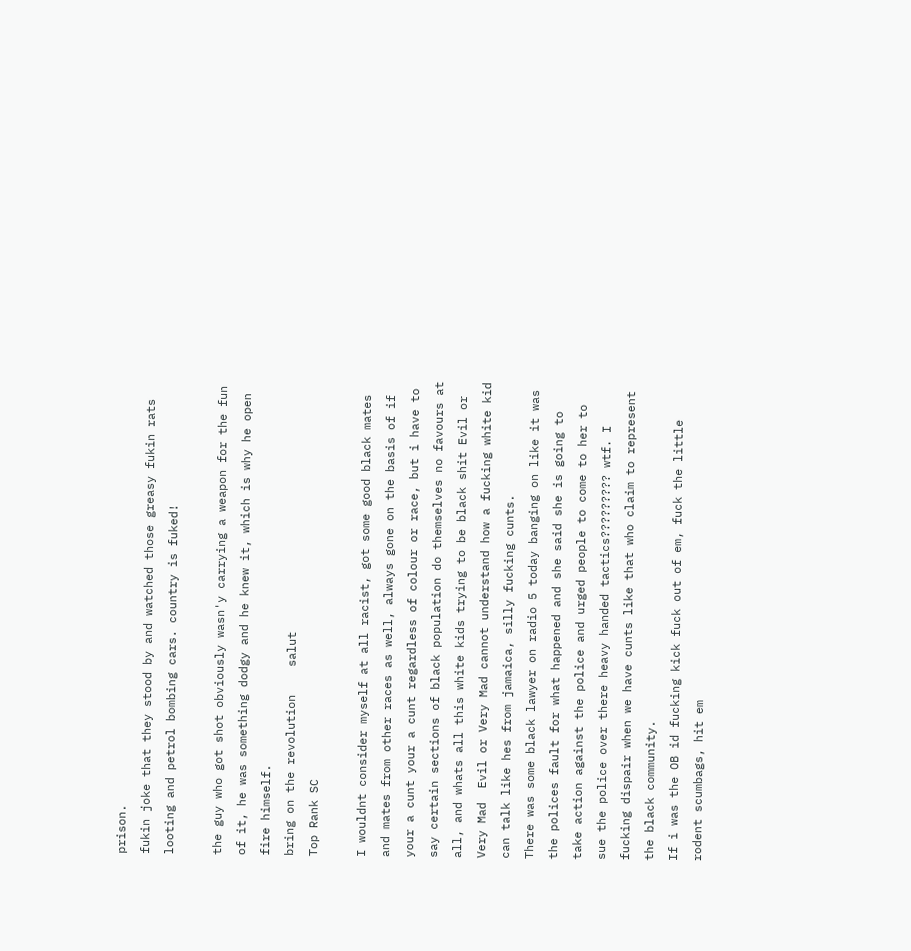prison.
fukin joke that they stood by and watched those greasy fukin rats looting and petrol bombing cars. country is fuked!

the guy who got shot obviously wasn'y carrying a weapon for the fun of it, he was something dodgy and he knew it, which is why he open fire himself.
bring on the revolution    salut
Top Rank SC

I wouldnt consider myself at all racist, got some good black mates and mates from other races as well, always gone on the basis of if your a cunt your a cunt regardless of colour or race, but i have to say certain sections of black population do themselves no favours at all, and whats all this white kids trying to be black shit Evil or Very Mad  Evil or Very Mad cannot understand how a fucking white kid can talk like hes from jamaica, silly fucking cunts.
There was some black lawyer on radio 5 today banging on like it was the polices fault for what happened and she said she is going to take action against the police and urged people to come to her to sue the police over there heavy handed tactics????????? wtf. I fucking dispair when we have cunts like that who claim to represent the black community.
If i was the OB id fucking kick fuck out of em, fuck the little rodent scumbags, hit em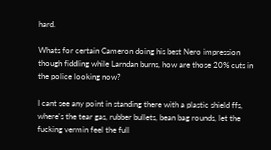hard.

Whats for certain Cameron doing his best Nero impression though fiddling while Larndan burns, how are those 20% cuts in the police looking now?

I cant see any point in standing there with a plastic shield ffs, where's the tear gas, rubber bullets, bean bag rounds, let the fucking vermin feel the full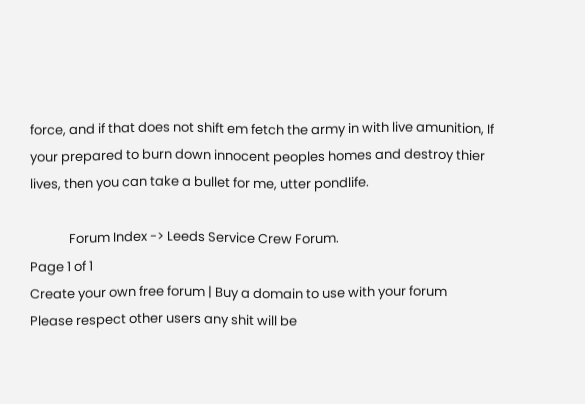force, and if that does not shift em fetch the army in with live amunition, If your prepared to burn down innocent peoples homes and destroy thier lives, then you can take a bullet for me, utter pondlife.

             Forum Index -> Leeds Service Crew Forum.
Page 1 of 1
Create your own free forum | Buy a domain to use with your forum
Please respect other users any shit will be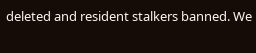deleted and resident stalkers banned. We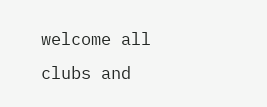welcome all clubs and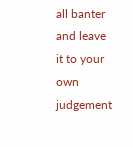all banter and leave it to your own judgement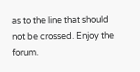as to the line that should not be crossed. Enjoy the forum.